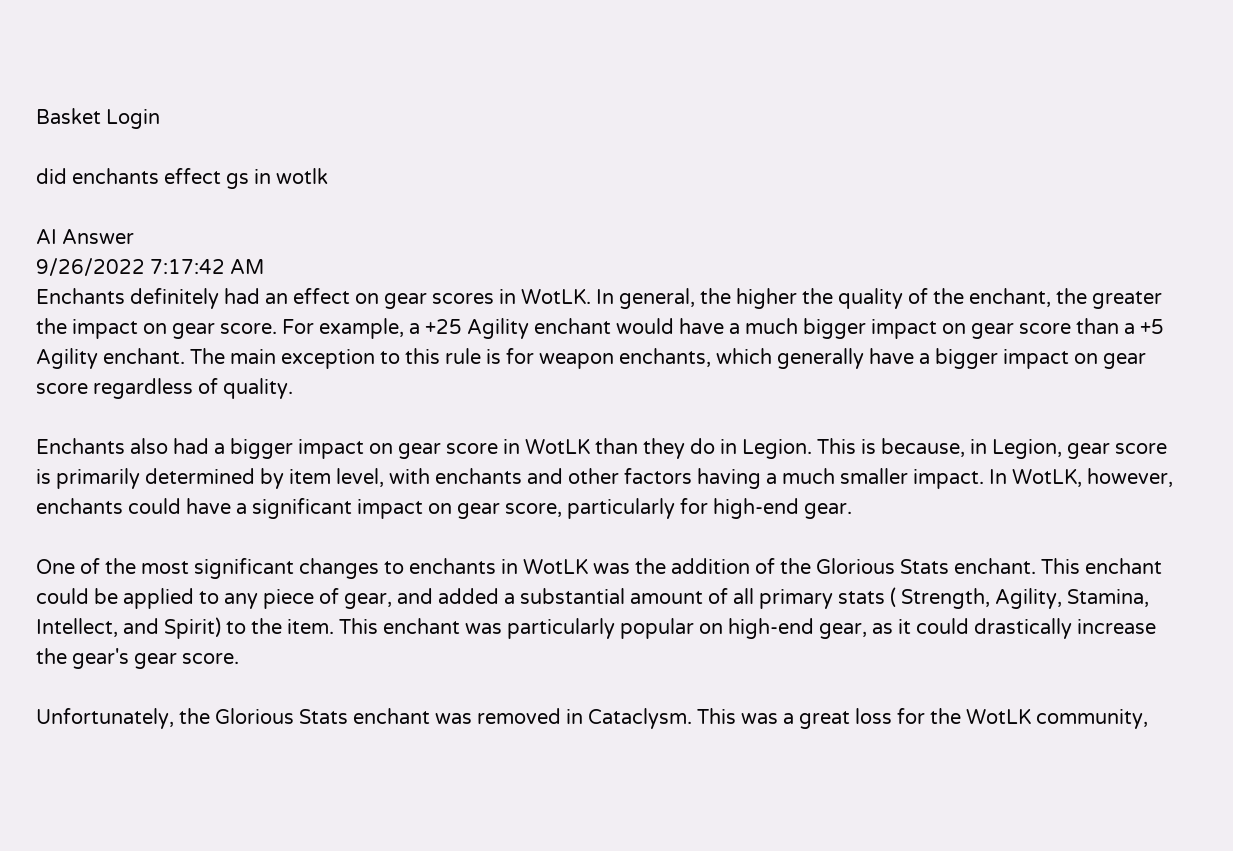Basket Login

did enchants effect gs in wotlk

AI Answer
9/26/2022 7:17:42 AM
Enchants definitely had an effect on gear scores in WotLK. In general, the higher the quality of the enchant, the greater the impact on gear score. For example, a +25 Agility enchant would have a much bigger impact on gear score than a +5 Agility enchant. The main exception to this rule is for weapon enchants, which generally have a bigger impact on gear score regardless of quality.

Enchants also had a bigger impact on gear score in WotLK than they do in Legion. This is because, in Legion, gear score is primarily determined by item level, with enchants and other factors having a much smaller impact. In WotLK, however, enchants could have a significant impact on gear score, particularly for high-end gear.

One of the most significant changes to enchants in WotLK was the addition of the Glorious Stats enchant. This enchant could be applied to any piece of gear, and added a substantial amount of all primary stats ( Strength, Agility, Stamina, Intellect, and Spirit) to the item. This enchant was particularly popular on high-end gear, as it could drastically increase the gear's gear score.

Unfortunately, the Glorious Stats enchant was removed in Cataclysm. This was a great loss for the WotLK community,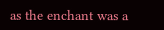as the enchant was a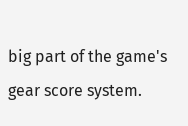big part of the game's gear score system.